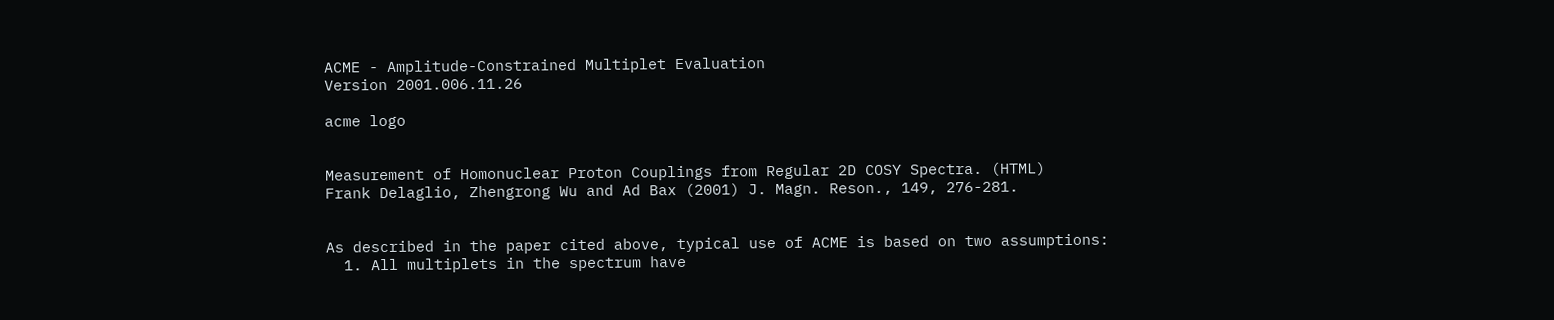ACME - Amplitude-Constrained Multiplet Evaluation
Version 2001.006.11.26

acme logo


Measurement of Homonuclear Proton Couplings from Regular 2D COSY Spectra. (HTML)
Frank Delaglio, Zhengrong Wu and Ad Bax (2001) J. Magn. Reson., 149, 276-281.


As described in the paper cited above, typical use of ACME is based on two assumptions:
  1. All multiplets in the spectrum have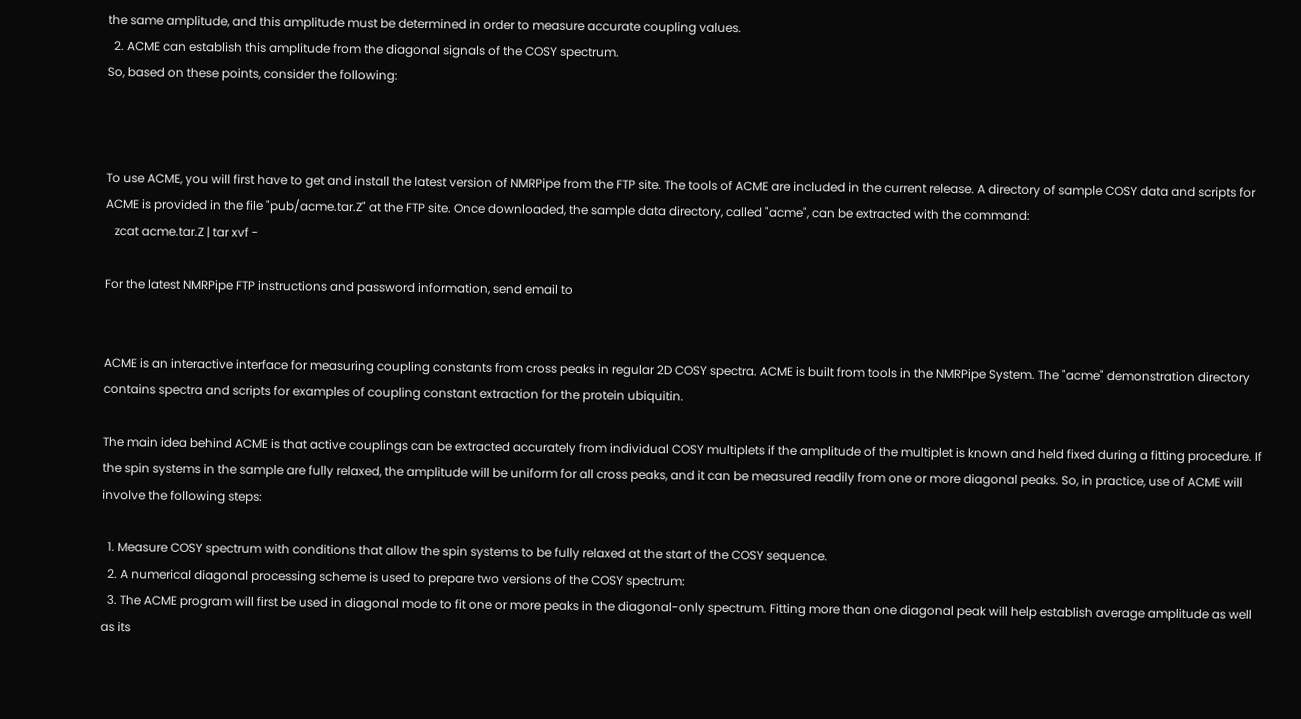the same amplitude, and this amplitude must be determined in order to measure accurate coupling values.
  2. ACME can establish this amplitude from the diagonal signals of the COSY spectrum.
So, based on these points, consider the following:



To use ACME, you will first have to get and install the latest version of NMRPipe from the FTP site. The tools of ACME are included in the current release. A directory of sample COSY data and scripts for ACME is provided in the file "pub/acme.tar.Z" at the FTP site. Once downloaded, the sample data directory, called "acme", can be extracted with the command:
   zcat acme.tar.Z | tar xvf -

For the latest NMRPipe FTP instructions and password information, send email to


ACME is an interactive interface for measuring coupling constants from cross peaks in regular 2D COSY spectra. ACME is built from tools in the NMRPipe System. The "acme" demonstration directory contains spectra and scripts for examples of coupling constant extraction for the protein ubiquitin.

The main idea behind ACME is that active couplings can be extracted accurately from individual COSY multiplets if the amplitude of the multiplet is known and held fixed during a fitting procedure. If the spin systems in the sample are fully relaxed, the amplitude will be uniform for all cross peaks, and it can be measured readily from one or more diagonal peaks. So, in practice, use of ACME will involve the following steps:

  1. Measure COSY spectrum with conditions that allow the spin systems to be fully relaxed at the start of the COSY sequence.
  2. A numerical diagonal processing scheme is used to prepare two versions of the COSY spectrum:
  3. The ACME program will first be used in diagonal mode to fit one or more peaks in the diagonal-only spectrum. Fitting more than one diagonal peak will help establish average amplitude as well as its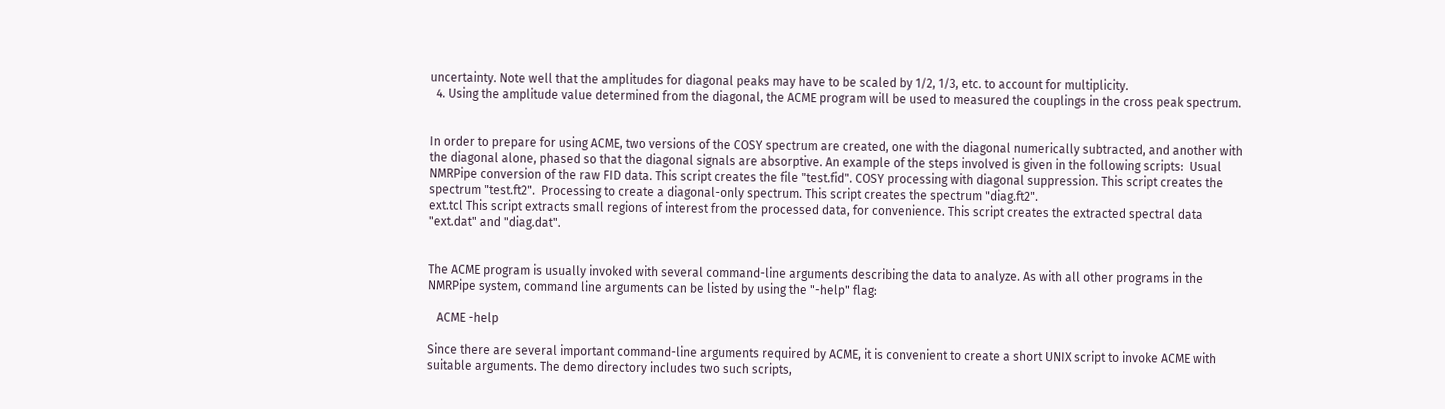uncertainty. Note well that the amplitudes for diagonal peaks may have to be scaled by 1/2, 1/3, etc. to account for multiplicity.
  4. Using the amplitude value determined from the diagonal, the ACME program will be used to measured the couplings in the cross peak spectrum.


In order to prepare for using ACME, two versions of the COSY spectrum are created, one with the diagonal numerically subtracted, and another with the diagonal alone, phased so that the diagonal signals are absorptive. An example of the steps involved is given in the following scripts:  Usual NMRPipe conversion of the raw FID data. This script creates the file "test.fid". COSY processing with diagonal suppression. This script creates the spectrum "test.ft2".  Processing to create a diagonal-only spectrum. This script creates the spectrum "diag.ft2".
ext.tcl This script extracts small regions of interest from the processed data, for convenience. This script creates the extracted spectral data "ext.dat" and "diag.dat".


The ACME program is usually invoked with several command-line arguments describing the data to analyze. As with all other programs in the NMRPipe system, command line arguments can be listed by using the "-help" flag:

   ACME -help

Since there are several important command-line arguments required by ACME, it is convenient to create a short UNIX script to invoke ACME with suitable arguments. The demo directory includes two such scripts,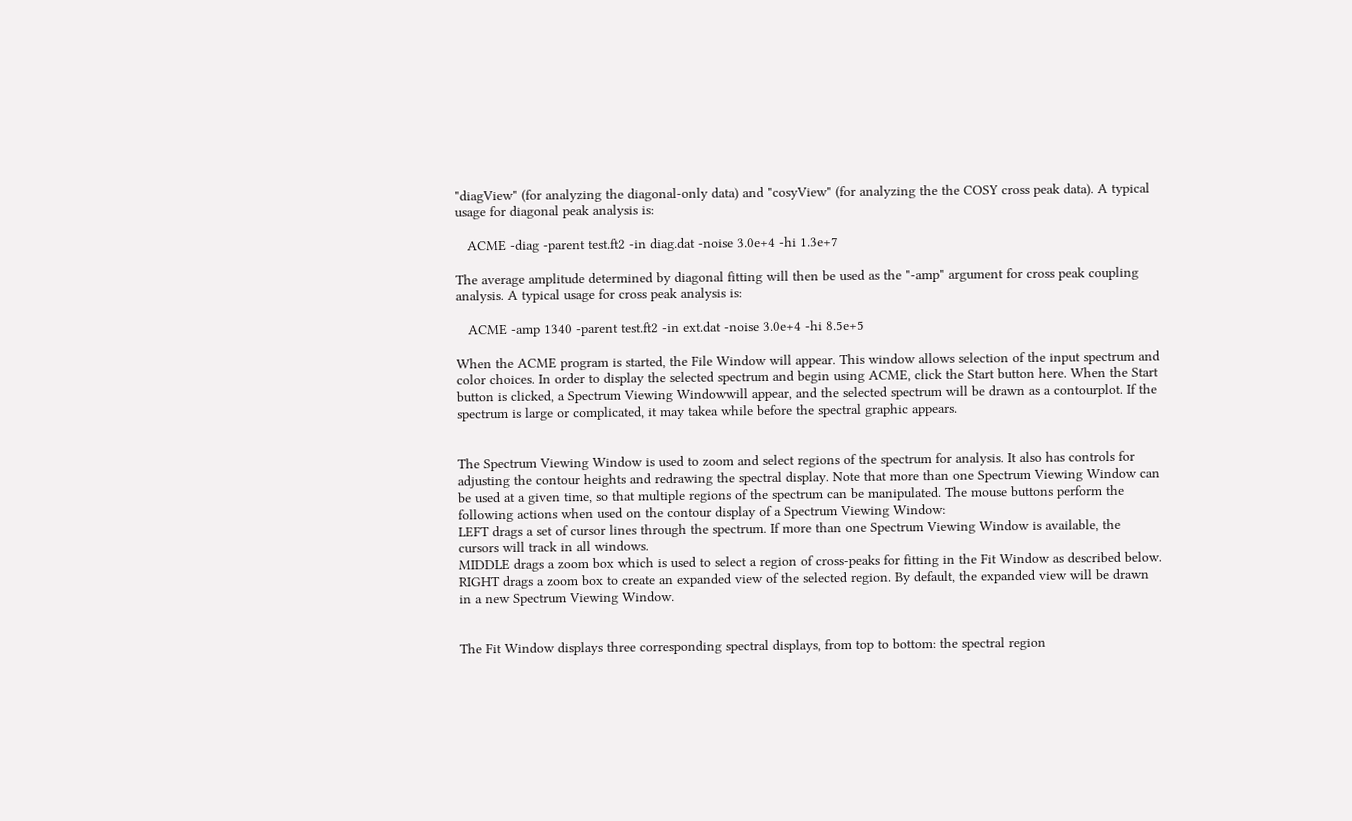"diagView" (for analyzing the diagonal-only data) and "cosyView" (for analyzing the the COSY cross peak data). A typical usage for diagonal peak analysis is:

   ACME -diag -parent test.ft2 -in diag.dat -noise 3.0e+4 -hi 1.3e+7

The average amplitude determined by diagonal fitting will then be used as the "-amp" argument for cross peak coupling analysis. A typical usage for cross peak analysis is:

   ACME -amp 1340 -parent test.ft2 -in ext.dat -noise 3.0e+4 -hi 8.5e+5

When the ACME program is started, the File Window will appear. This window allows selection of the input spectrum and color choices. In order to display the selected spectrum and begin using ACME, click the Start button here. When the Start button is clicked, a Spectrum Viewing Windowwill appear, and the selected spectrum will be drawn as a contourplot. If the spectrum is large or complicated, it may takea while before the spectral graphic appears.


The Spectrum Viewing Window is used to zoom and select regions of the spectrum for analysis. It also has controls for adjusting the contour heights and redrawing the spectral display. Note that more than one Spectrum Viewing Window can be used at a given time, so that multiple regions of the spectrum can be manipulated. The mouse buttons perform the following actions when used on the contour display of a Spectrum Viewing Window:
LEFT drags a set of cursor lines through the spectrum. If more than one Spectrum Viewing Window is available, the cursors will track in all windows.
MIDDLE drags a zoom box which is used to select a region of cross-peaks for fitting in the Fit Window as described below.
RIGHT drags a zoom box to create an expanded view of the selected region. By default, the expanded view will be drawn in a new Spectrum Viewing Window.


The Fit Window displays three corresponding spectral displays, from top to bottom: the spectral region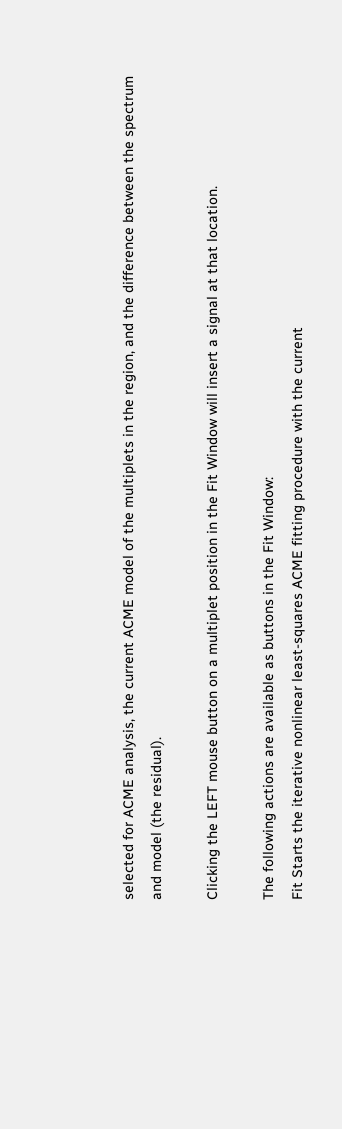selected for ACME analysis, the current ACME model of the multiplets in the region, and the difference between the spectrum and model (the residual).

Clicking the LEFT mouse button on a multiplet position in the Fit Window will insert a signal at that location.

The following actions are available as buttons in the Fit Window:
Fit Starts the iterative nonlinear least-squares ACME fitting procedure with the current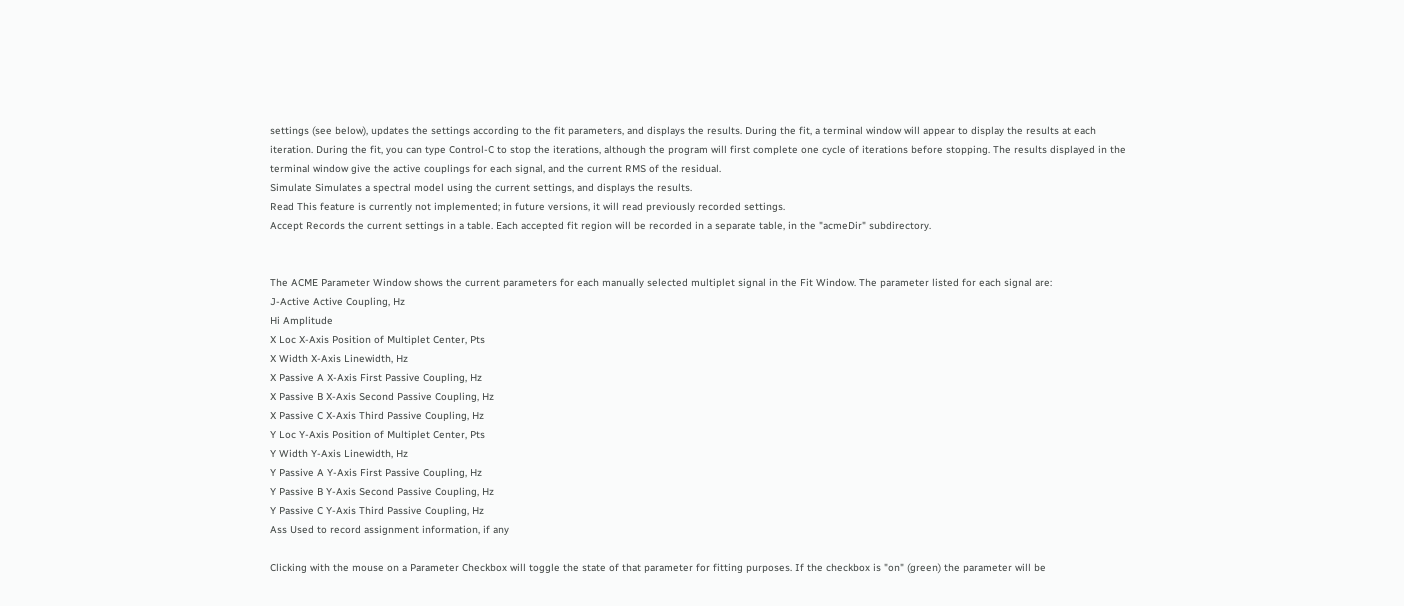settings (see below), updates the settings according to the fit parameters, and displays the results. During the fit, a terminal window will appear to display the results at each iteration. During the fit, you can type Control-C to stop the iterations, although the program will first complete one cycle of iterations before stopping. The results displayed in the terminal window give the active couplings for each signal, and the current RMS of the residual.
Simulate Simulates a spectral model using the current settings, and displays the results.
Read This feature is currently not implemented; in future versions, it will read previously recorded settings.
Accept Records the current settings in a table. Each accepted fit region will be recorded in a separate table, in the "acmeDir" subdirectory.


The ACME Parameter Window shows the current parameters for each manually selected multiplet signal in the Fit Window. The parameter listed for each signal are:
J-Active Active Coupling, Hz
Hi Amplitude
X Loc X-Axis Position of Multiplet Center, Pts
X Width X-Axis Linewidth, Hz
X Passive A X-Axis First Passive Coupling, Hz
X Passive B X-Axis Second Passive Coupling, Hz
X Passive C X-Axis Third Passive Coupling, Hz
Y Loc Y-Axis Position of Multiplet Center, Pts
Y Width Y-Axis Linewidth, Hz
Y Passive A Y-Axis First Passive Coupling, Hz
Y Passive B Y-Axis Second Passive Coupling, Hz
Y Passive C Y-Axis Third Passive Coupling, Hz
Ass Used to record assignment information, if any

Clicking with the mouse on a Parameter Checkbox will toggle the state of that parameter for fitting purposes. If the checkbox is "on" (green) the parameter will be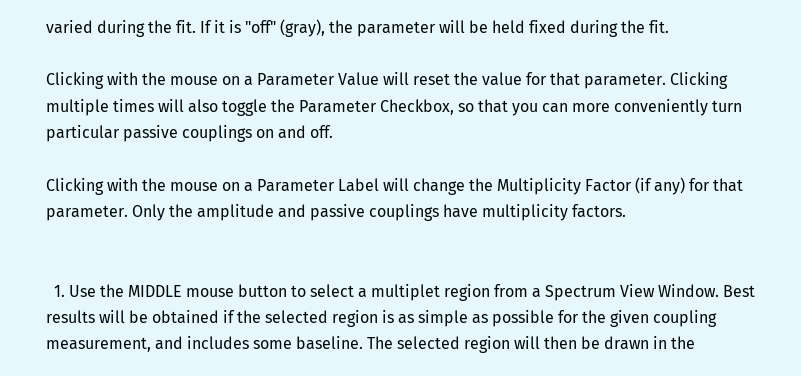varied during the fit. If it is "off" (gray), the parameter will be held fixed during the fit.

Clicking with the mouse on a Parameter Value will reset the value for that parameter. Clicking multiple times will also toggle the Parameter Checkbox, so that you can more conveniently turn particular passive couplings on and off.

Clicking with the mouse on a Parameter Label will change the Multiplicity Factor (if any) for that parameter. Only the amplitude and passive couplings have multiplicity factors.


  1. Use the MIDDLE mouse button to select a multiplet region from a Spectrum View Window. Best results will be obtained if the selected region is as simple as possible for the given coupling measurement, and includes some baseline. The selected region will then be drawn in the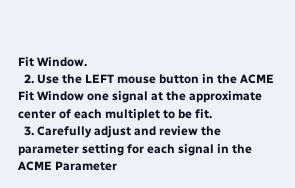Fit Window.
  2. Use the LEFT mouse button in the ACME Fit Window one signal at the approximate center of each multiplet to be fit.
  3. Carefully adjust and review the parameter setting for each signal in the ACME Parameter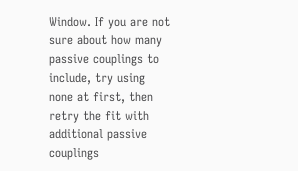Window. If you are not sure about how many passive couplings to include, try using none at first, then retry the fit with additional passive couplings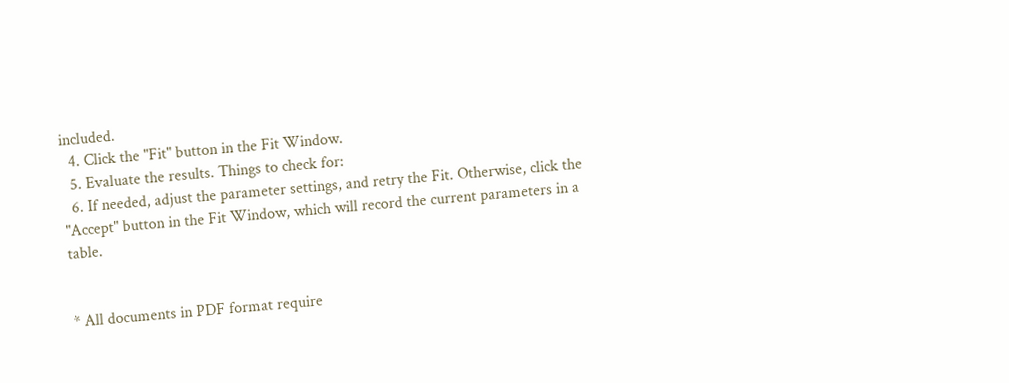included.
  4. Click the "Fit" button in the Fit Window.
  5. Evaluate the results. Things to check for:
  6. If needed, adjust the parameter settings, and retry the Fit. Otherwise, click the "Accept" button in the Fit Window, which will record the current parameters in a table.


* All documents in PDF format require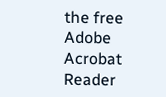the free Adobe Acrobat Reader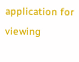application for viewing